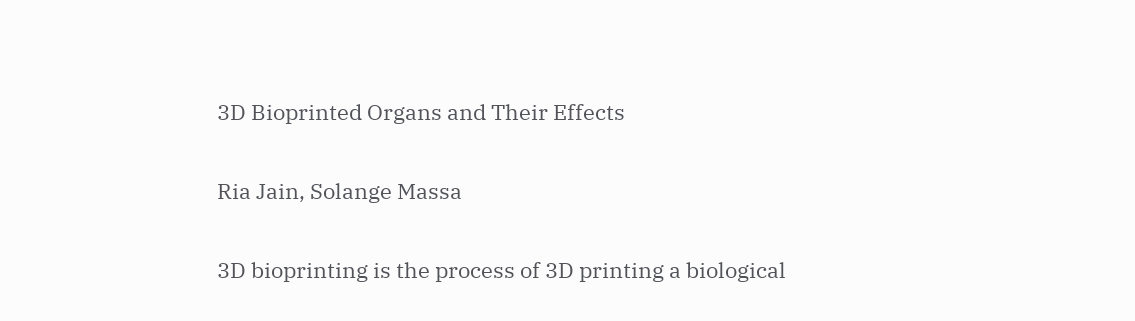3D Bioprinted Organs and Their Effects


Ria Jain, Solange Massa


3D bioprinting is the process of 3D printing a biological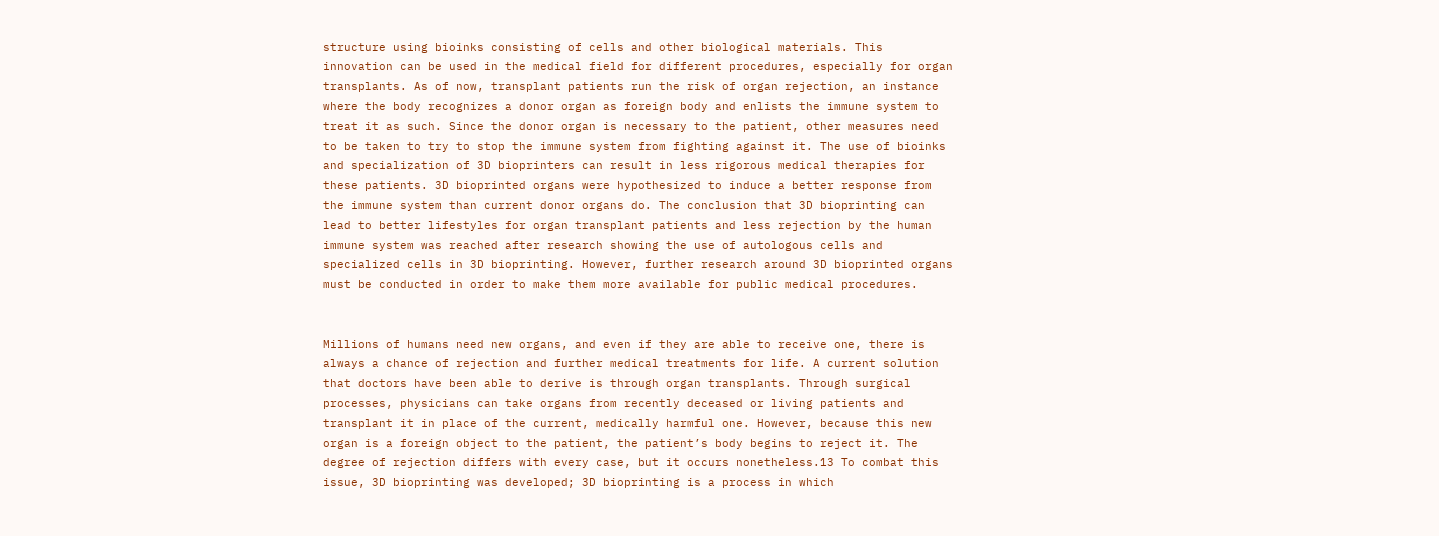structure using bioinks consisting of cells and other biological materials. This innovation can be used in the medical field for different procedures, especially for organ transplants. As of now, transplant patients run the risk of organ rejection, an instance where the body recognizes a donor organ as foreign body and enlists the immune system to treat it as such. Since the donor organ is necessary to the patient, other measures need to be taken to try to stop the immune system from fighting against it. The use of bioinks and specialization of 3D bioprinters can result in less rigorous medical therapies for these patients. 3D bioprinted organs were hypothesized to induce a better response from the immune system than current donor organs do. The conclusion that 3D bioprinting can lead to better lifestyles for organ transplant patients and less rejection by the human immune system was reached after research showing the use of autologous cells and specialized cells in 3D bioprinting. However, further research around 3D bioprinted organs must be conducted in order to make them more available for public medical procedures.


Millions of humans need new organs, and even if they are able to receive one, there is always a chance of rejection and further medical treatments for life. A current solution that doctors have been able to derive is through organ transplants. Through surgical processes, physicians can take organs from recently deceased or living patients and transplant it in place of the current, medically harmful one. However, because this new organ is a foreign object to the patient, the patient’s body begins to reject it. The degree of rejection differs with every case, but it occurs nonetheless.13 To combat this issue, 3D bioprinting was developed; 3D bioprinting is a process in which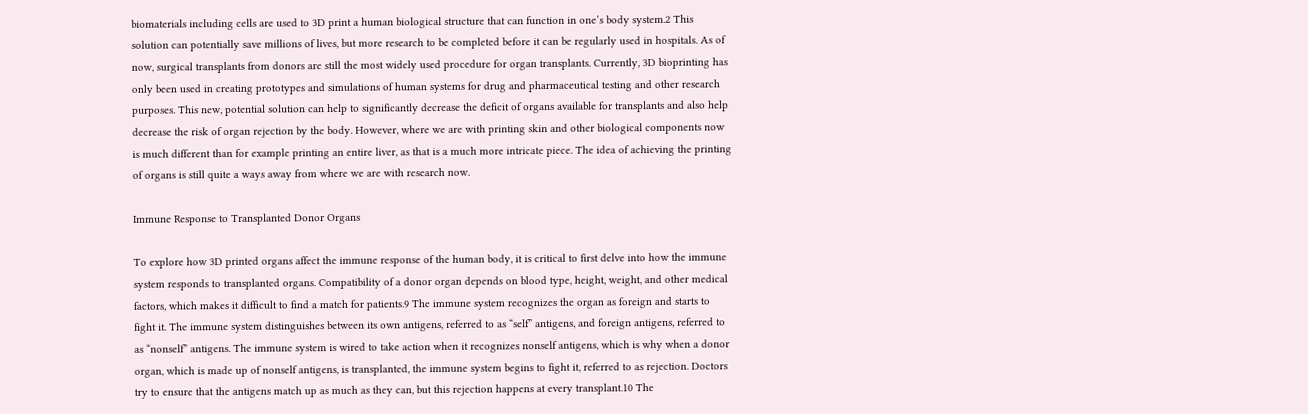biomaterials including cells are used to 3D print a human biological structure that can function in one’s body system.2 This solution can potentially save millions of lives, but more research to be completed before it can be regularly used in hospitals. As of now, surgical transplants from donors are still the most widely used procedure for organ transplants. Currently, 3D bioprinting has only been used in creating prototypes and simulations of human systems for drug and pharmaceutical testing and other research purposes. This new, potential solution can help to significantly decrease the deficit of organs available for transplants and also help decrease the risk of organ rejection by the body. However, where we are with printing skin and other biological components now is much different than for example printing an entire liver, as that is a much more intricate piece. The idea of achieving the printing of organs is still quite a ways away from where we are with research now.

Immune Response to Transplanted Donor Organs

To explore how 3D printed organs affect the immune response of the human body, it is critical to first delve into how the immune system responds to transplanted organs. Compatibility of a donor organ depends on blood type, height, weight, and other medical factors, which makes it difficult to find a match for patients.9 The immune system recognizes the organ as foreign and starts to fight it. The immune system distinguishes between its own antigens, referred to as “self” antigens, and foreign antigens, referred to as “nonself” antigens. The immune system is wired to take action when it recognizes nonself antigens, which is why when a donor organ, which is made up of nonself antigens, is transplanted, the immune system begins to fight it, referred to as rejection. Doctors try to ensure that the antigens match up as much as they can, but this rejection happens at every transplant.10 The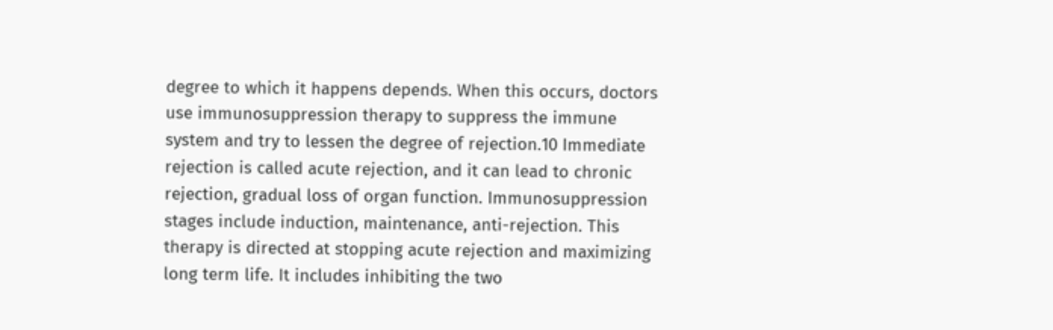degree to which it happens depends. When this occurs, doctors use immunosuppression therapy to suppress the immune system and try to lessen the degree of rejection.10 Immediate rejection is called acute rejection, and it can lead to chronic rejection, gradual loss of organ function. Immunosuppression stages include induction, maintenance, anti-rejection. This therapy is directed at stopping acute rejection and maximizing long term life. It includes inhibiting the two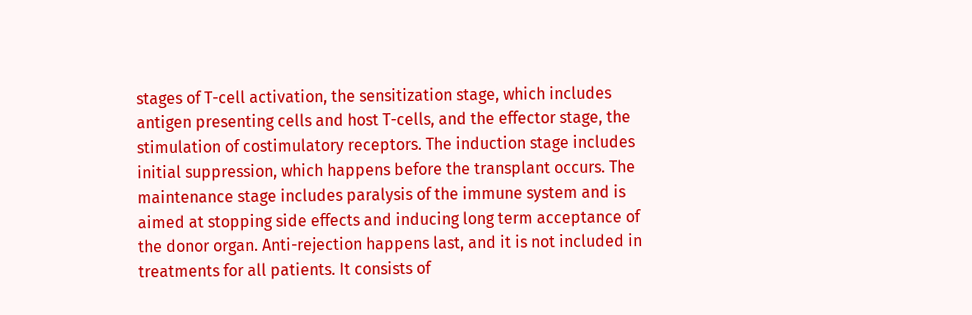stages of T-cell activation, the sensitization stage, which includes antigen presenting cells and host T-cells, and the effector stage, the stimulation of costimulatory receptors. The induction stage includes initial suppression, which happens before the transplant occurs. The maintenance stage includes paralysis of the immune system and is aimed at stopping side effects and inducing long term acceptance of the donor organ. Anti-rejection happens last, and it is not included in treatments for all patients. It consists of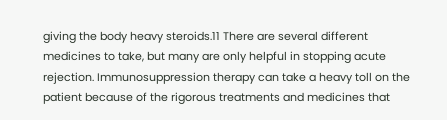giving the body heavy steroids.11 There are several different medicines to take, but many are only helpful in stopping acute rejection. Immunosuppression therapy can take a heavy toll on the patient because of the rigorous treatments and medicines that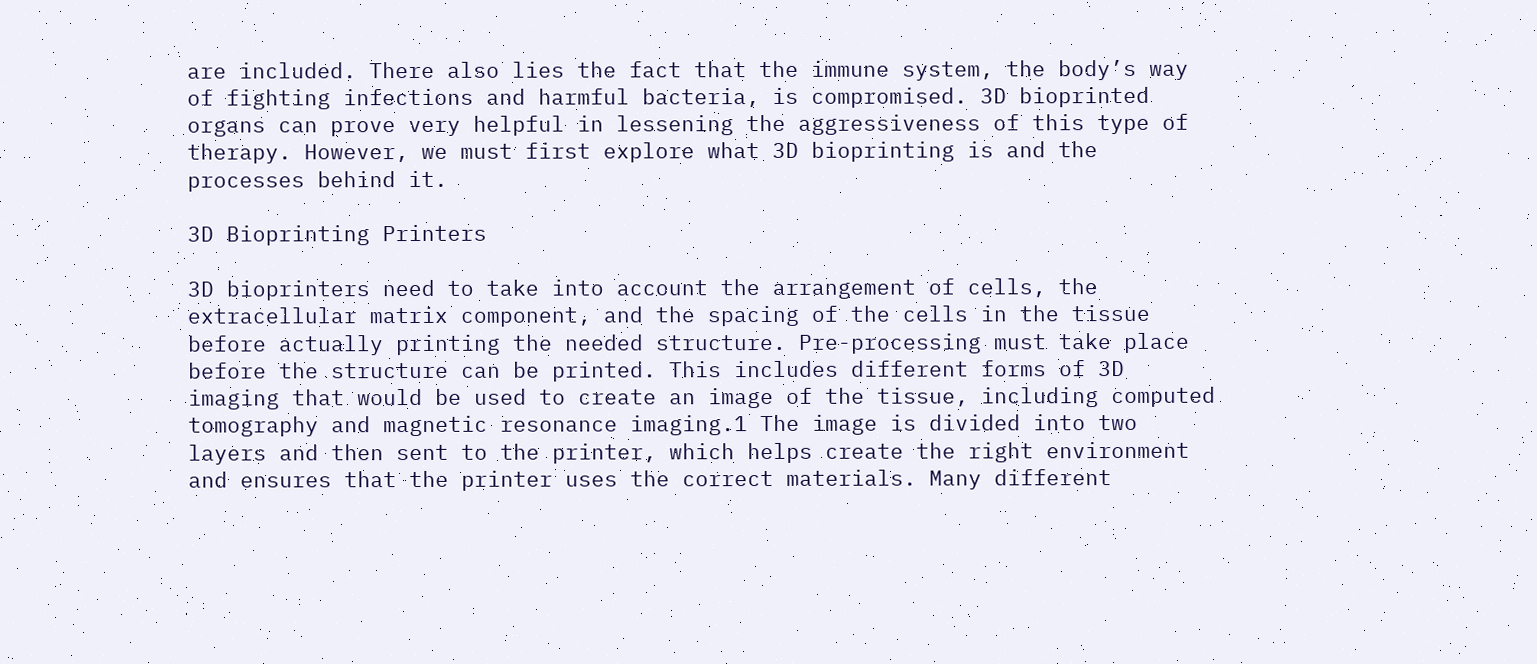are included. There also lies the fact that the immune system, the body’s way of fighting infections and harmful bacteria, is compromised. 3D bioprinted organs can prove very helpful in lessening the aggressiveness of this type of therapy. However, we must first explore what 3D bioprinting is and the processes behind it.

3D Bioprinting Printers

3D bioprinters need to take into account the arrangement of cells, the extracellular matrix component, and the spacing of the cells in the tissue before actually printing the needed structure. Pre-processing must take place before the structure can be printed. This includes different forms of 3D imaging that would be used to create an image of the tissue, including computed tomography and magnetic resonance imaging.1 The image is divided into two layers and then sent to the printer, which helps create the right environment and ensures that the printer uses the correct materials. Many different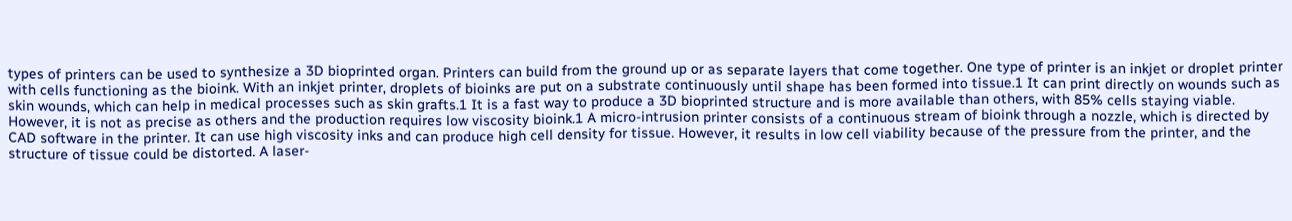types of printers can be used to synthesize a 3D bioprinted organ. Printers can build from the ground up or as separate layers that come together. One type of printer is an inkjet or droplet printer with cells functioning as the bioink. With an inkjet printer, droplets of bioinks are put on a substrate continuously until shape has been formed into tissue.1 It can print directly on wounds such as skin wounds, which can help in medical processes such as skin grafts.1 It is a fast way to produce a 3D bioprinted structure and is more available than others, with 85% cells staying viable. However, it is not as precise as others and the production requires low viscosity bioink.1 A micro-intrusion printer consists of a continuous stream of bioink through a nozzle, which is directed by CAD software in the printer. It can use high viscosity inks and can produce high cell density for tissue. However, it results in low cell viability because of the pressure from the printer, and the structure of tissue could be distorted. A laser-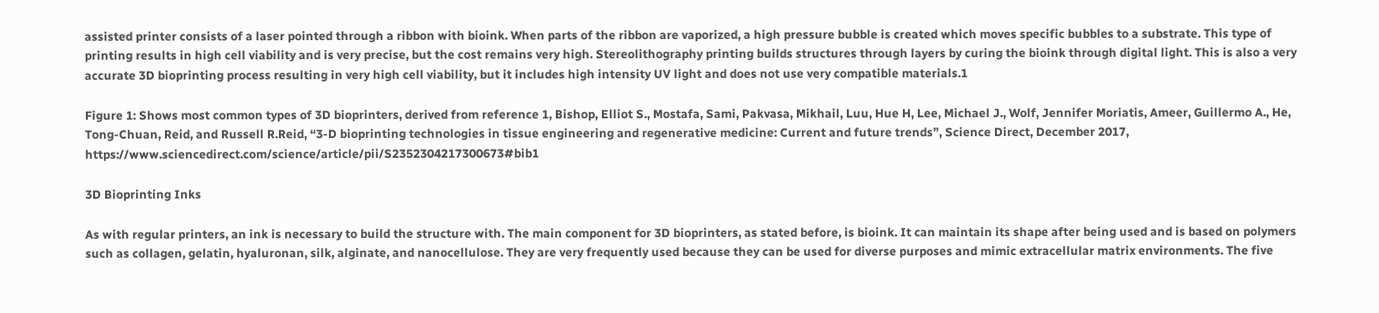assisted printer consists of a laser pointed through a ribbon with bioink. When parts of the ribbon are vaporized, a high pressure bubble is created which moves specific bubbles to a substrate. This type of printing results in high cell viability and is very precise, but the cost remains very high. Stereolithography printing builds structures through layers by curing the bioink through digital light. This is also a very accurate 3D bioprinting process resulting in very high cell viability, but it includes high intensity UV light and does not use very compatible materials.1

Figure 1: Shows most common types of 3D bioprinters, derived from reference 1, Bishop, Elliot S., Mostafa, Sami, Pakvasa, Mikhail, Luu, Hue H, Lee, Michael J., Wolf, Jennifer Moriatis, Ameer, Guillermo A., He, Tong-Chuan, Reid, and Russell R.Reid, “3-D bioprinting technologies in tissue engineering and regenerative medicine: Current and future trends”, Science Direct, December 2017, https://www.sciencedirect.com/science/article/pii/S2352304217300673#bib1

3D Bioprinting Inks

As with regular printers, an ink is necessary to build the structure with. The main component for 3D bioprinters, as stated before, is bioink. It can maintain its shape after being used and is based on polymers such as collagen, gelatin, hyaluronan, silk, alginate, and nanocellulose. They are very frequently used because they can be used for diverse purposes and mimic extracellular matrix environments. The five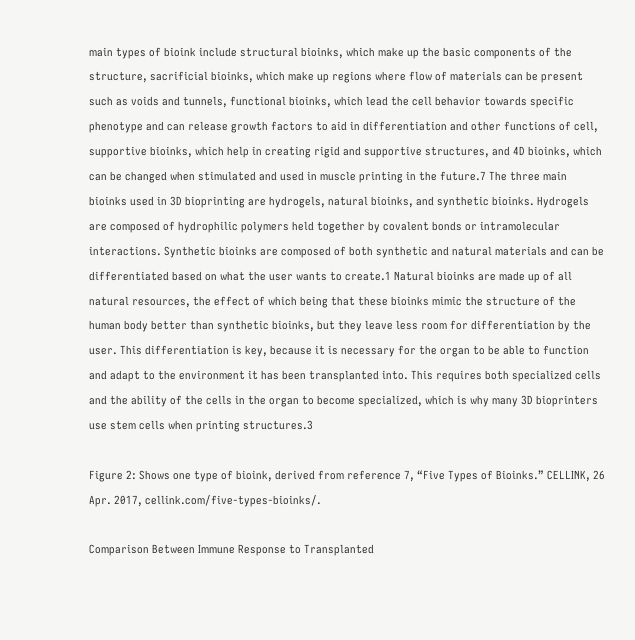main types of bioink include structural bioinks, which make up the basic components of the structure, sacrificial bioinks, which make up regions where flow of materials can be present such as voids and tunnels, functional bioinks, which lead the cell behavior towards specific phenotype and can release growth factors to aid in differentiation and other functions of cell, supportive bioinks, which help in creating rigid and supportive structures, and 4D bioinks, which can be changed when stimulated and used in muscle printing in the future.7 The three main bioinks used in 3D bioprinting are hydrogels, natural bioinks, and synthetic bioinks. Hydrogels are composed of hydrophilic polymers held together by covalent bonds or intramolecular interactions. Synthetic bioinks are composed of both synthetic and natural materials and can be differentiated based on what the user wants to create.1 Natural bioinks are made up of all natural resources, the effect of which being that these bioinks mimic the structure of the human body better than synthetic bioinks, but they leave less room for differentiation by the user. This differentiation is key, because it is necessary for the organ to be able to function and adapt to the environment it has been transplanted into. This requires both specialized cells and the ability of the cells in the organ to become specialized, which is why many 3D bioprinters use stem cells when printing structures.3

Figure 2: Shows one type of bioink, derived from reference 7, “Five Types of Bioinks.” CELLINK, 26 Apr. 2017, cellink.com/five-types-bioinks/.

Comparison Between Immune Response to Transplanted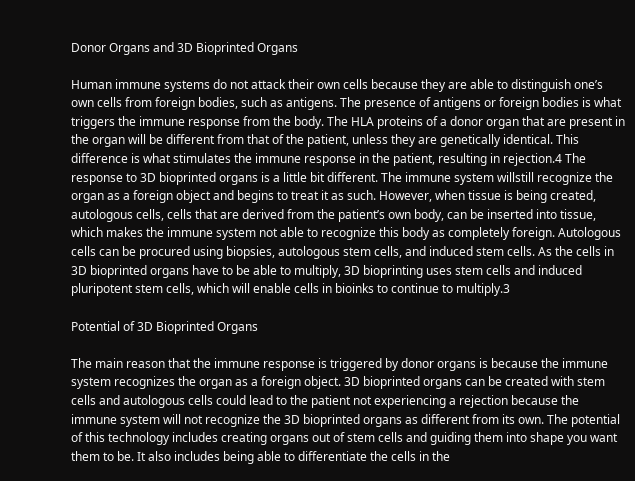Donor Organs and 3D Bioprinted Organs

Human immune systems do not attack their own cells because they are able to distinguish one’s own cells from foreign bodies, such as antigens. The presence of antigens or foreign bodies is what triggers the immune response from the body. The HLA proteins of a donor organ that are present in the organ will be different from that of the patient, unless they are genetically identical. This difference is what stimulates the immune response in the patient, resulting in rejection.4 The response to 3D bioprinted organs is a little bit different. The immune system willstill recognize the organ as a foreign object and begins to treat it as such. However, when tissue is being created, autologous cells, cells that are derived from the patient’s own body, can be inserted into tissue, which makes the immune system not able to recognize this body as completely foreign. Autologous cells can be procured using biopsies, autologous stem cells, and induced stem cells. As the cells in 3D bioprinted organs have to be able to multiply, 3D bioprinting uses stem cells and induced pluripotent stem cells, which will enable cells in bioinks to continue to multiply.3

Potential of 3D Bioprinted Organs

The main reason that the immune response is triggered by donor organs is because the immune system recognizes the organ as a foreign object. 3D bioprinted organs can be created with stem cells and autologous cells could lead to the patient not experiencing a rejection because the immune system will not recognize the 3D bioprinted organs as different from its own. The potential of this technology includes creating organs out of stem cells and guiding them into shape you want them to be. It also includes being able to differentiate the cells in the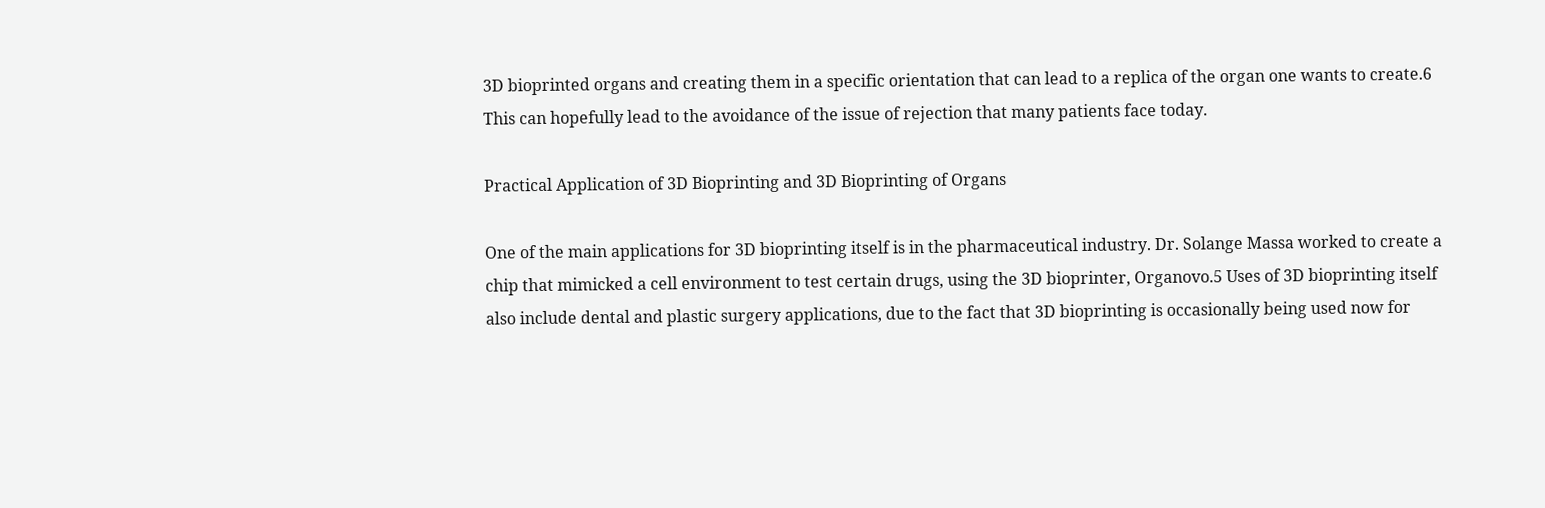3D bioprinted organs and creating them in a specific orientation that can lead to a replica of the organ one wants to create.6 This can hopefully lead to the avoidance of the issue of rejection that many patients face today.

Practical Application of 3D Bioprinting and 3D Bioprinting of Organs

One of the main applications for 3D bioprinting itself is in the pharmaceutical industry. Dr. Solange Massa worked to create a chip that mimicked a cell environment to test certain drugs, using the 3D bioprinter, Organovo.5 Uses of 3D bioprinting itself also include dental and plastic surgery applications, due to the fact that 3D bioprinting is occasionally being used now for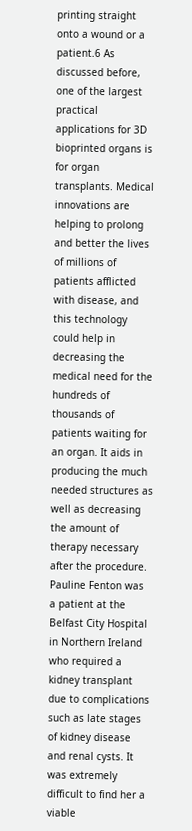printing straight onto a wound or a patient.6 As discussed before, one of the largest practical applications for 3D bioprinted organs is for organ transplants. Medical innovations are helping to prolong and better the lives of millions of patients afflicted with disease, and this technology could help in decreasing the medical need for the hundreds of thousands of patients waiting for an organ. It aids in producing the much needed structures as well as decreasing the amount of therapy necessary after the procedure. Pauline Fenton was a patient at the Belfast City Hospital in Northern Ireland who required a kidney transplant due to complications such as late stages of kidney disease and renal cysts. It was extremely difficult to find her a viable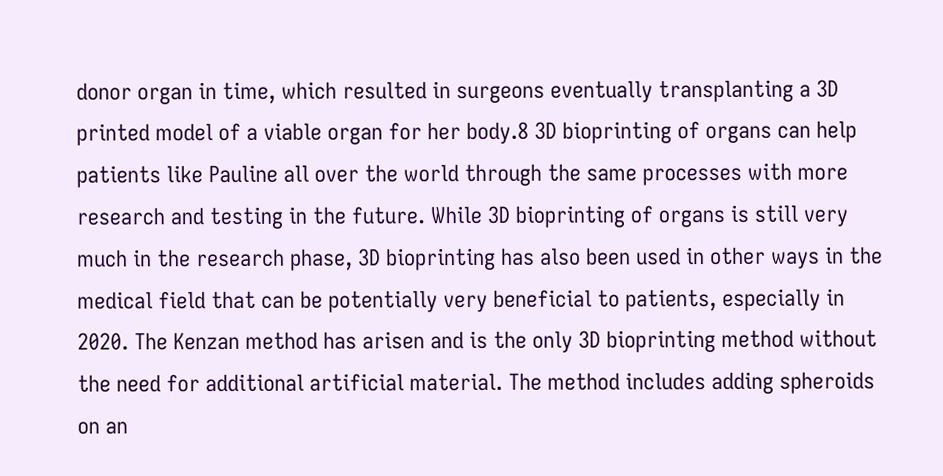donor organ in time, which resulted in surgeons eventually transplanting a 3D printed model of a viable organ for her body.8 3D bioprinting of organs can help patients like Pauline all over the world through the same processes with more research and testing in the future. While 3D bioprinting of organs is still very much in the research phase, 3D bioprinting has also been used in other ways in the medical field that can be potentially very beneficial to patients, especially in 2020. The Kenzan method has arisen and is the only 3D bioprinting method without the need for additional artificial material. The method includes adding spheroids on an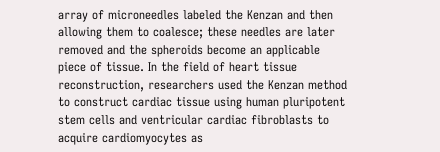array of microneedles labeled the Kenzan and then allowing them to coalesce; these needles are later removed and the spheroids become an applicable piece of tissue. In the field of heart tissue reconstruction, researchers used the Kenzan method to construct cardiac tissue using human pluripotent stem cells and ventricular cardiac fibroblasts to acquire cardiomyocytes as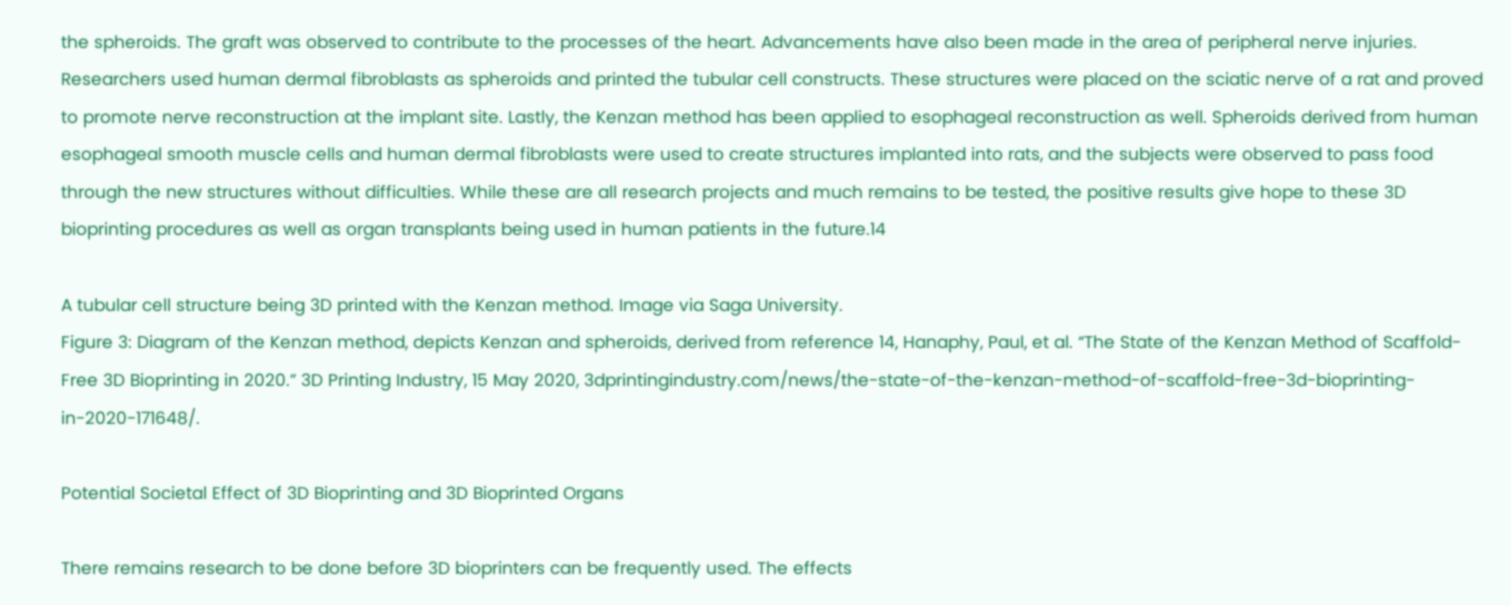the spheroids. The graft was observed to contribute to the processes of the heart. Advancements have also been made in the area of peripheral nerve injuries. Researchers used human dermal fibroblasts as spheroids and printed the tubular cell constructs. These structures were placed on the sciatic nerve of a rat and proved to promote nerve reconstruction at the implant site. Lastly, the Kenzan method has been applied to esophageal reconstruction as well. Spheroids derived from human esophageal smooth muscle cells and human dermal fibroblasts were used to create structures implanted into rats, and the subjects were observed to pass food through the new structures without difficulties. While these are all research projects and much remains to be tested, the positive results give hope to these 3D bioprinting procedures as well as organ transplants being used in human patients in the future.14

A tubular cell structure being 3D printed with the Kenzan method. Image via Saga University.
Figure 3: Diagram of the Kenzan method, depicts Kenzan and spheroids, derived from reference 14, Hanaphy, Paul, et al. “The State of the Kenzan Method of Scaffold-Free 3D Bioprinting in 2020.” 3D Printing Industry, 15 May 2020, 3dprintingindustry.com/news/the-state-of-the-kenzan-method-of-scaffold-free-3d-bioprinting-in-2020-171648/.

Potential Societal Effect of 3D Bioprinting and 3D Bioprinted Organs

There remains research to be done before 3D bioprinters can be frequently used. The effects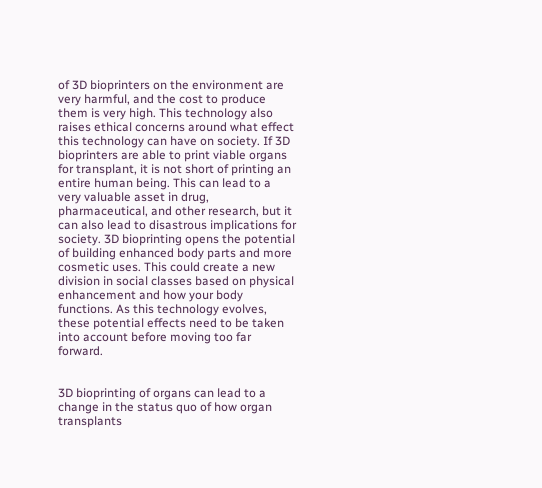of 3D bioprinters on the environment are very harmful, and the cost to produce them is very high. This technology also raises ethical concerns around what effect this technology can have on society. If 3D bioprinters are able to print viable organs for transplant, it is not short of printing an entire human being. This can lead to a very valuable asset in drug, pharmaceutical, and other research, but it can also lead to disastrous implications for society. 3D bioprinting opens the potential of building enhanced body parts and more cosmetic uses. This could create a new division in social classes based on physical enhancement and how your body functions. As this technology evolves, these potential effects need to be taken into account before moving too far forward.


3D bioprinting of organs can lead to a change in the status quo of how organ transplants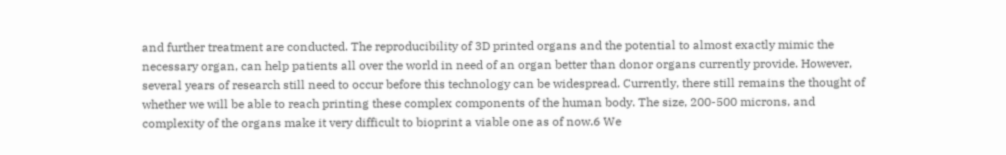and further treatment are conducted. The reproducibility of 3D printed organs and the potential to almost exactly mimic the necessary organ, can help patients all over the world in need of an organ better than donor organs currently provide. However, several years of research still need to occur before this technology can be widespread. Currently, there still remains the thought of whether we will be able to reach printing these complex components of the human body. The size, 200-500 microns, and complexity of the organs make it very difficult to bioprint a viable one as of now.6 We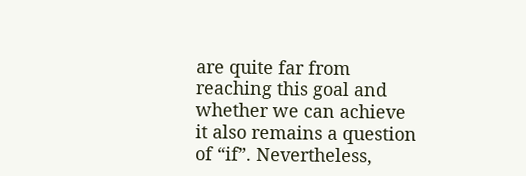are quite far from reaching this goal and whether we can achieve it also remains a question of “if”. Nevertheless,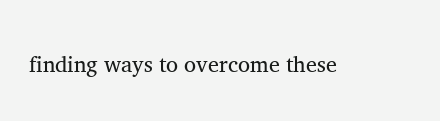finding ways to overcome these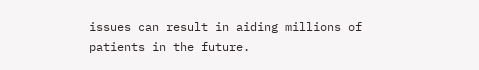issues can result in aiding millions of patients in the future.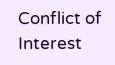Conflict of Interest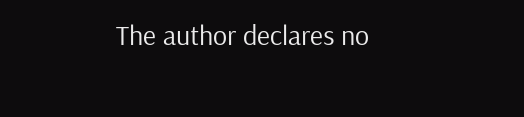The author declares no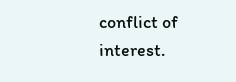conflict of interest.